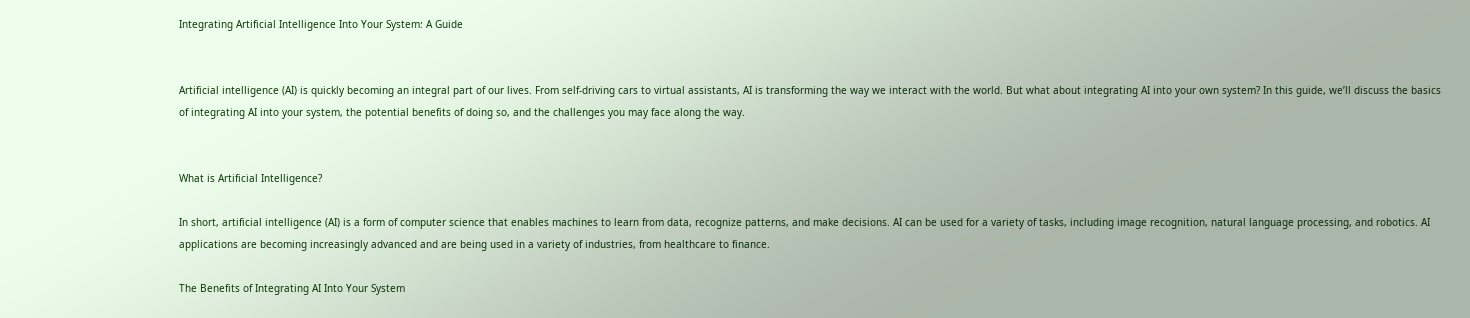Integrating Artificial Intelligence Into Your System: A Guide


Artificial intelligence (AI) is quickly becoming an integral part of our lives. From self-driving cars to virtual assistants, AI is transforming the way we interact with the world. But what about integrating AI into your own system? In this guide, we’ll discuss the basics of integrating AI into your system, the potential benefits of doing so, and the challenges you may face along the way.


What is Artificial Intelligence?

In short, artificial intelligence (AI) is a form of computer science that enables machines to learn from data, recognize patterns, and make decisions. AI can be used for a variety of tasks, including image recognition, natural language processing, and robotics. AI applications are becoming increasingly advanced and are being used in a variety of industries, from healthcare to finance.

The Benefits of Integrating AI Into Your System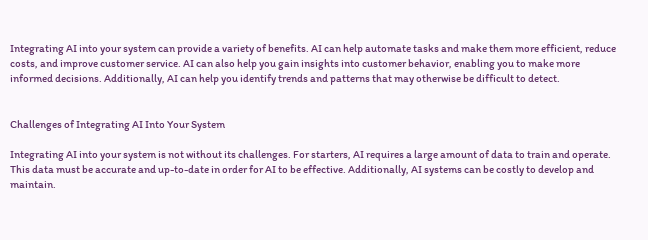Integrating AI into your system can provide a variety of benefits. AI can help automate tasks and make them more efficient, reduce costs, and improve customer service. AI can also help you gain insights into customer behavior, enabling you to make more informed decisions. Additionally, AI can help you identify trends and patterns that may otherwise be difficult to detect.


Challenges of Integrating AI Into Your System

Integrating AI into your system is not without its challenges. For starters, AI requires a large amount of data to train and operate. This data must be accurate and up-to-date in order for AI to be effective. Additionally, AI systems can be costly to develop and maintain.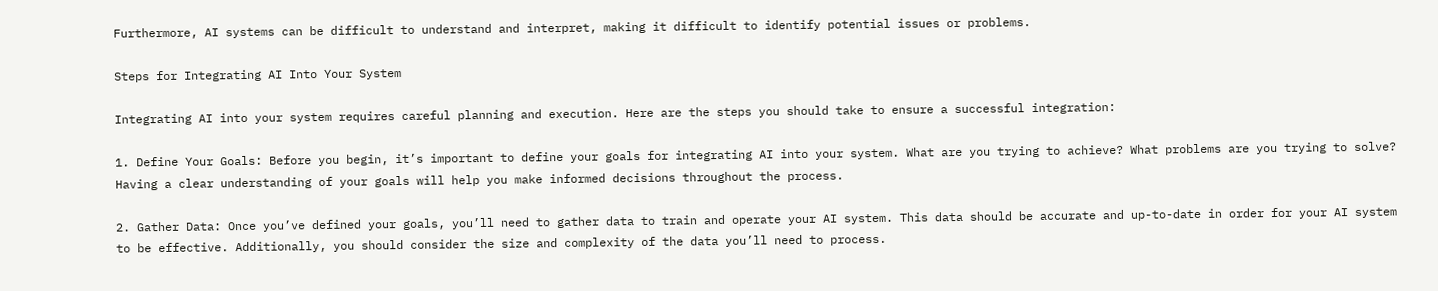Furthermore, AI systems can be difficult to understand and interpret, making it difficult to identify potential issues or problems.

Steps for Integrating AI Into Your System

Integrating AI into your system requires careful planning and execution. Here are the steps you should take to ensure a successful integration:

1. Define Your Goals: Before you begin, it’s important to define your goals for integrating AI into your system. What are you trying to achieve? What problems are you trying to solve? Having a clear understanding of your goals will help you make informed decisions throughout the process.

2. Gather Data: Once you’ve defined your goals, you’ll need to gather data to train and operate your AI system. This data should be accurate and up-to-date in order for your AI system to be effective. Additionally, you should consider the size and complexity of the data you’ll need to process.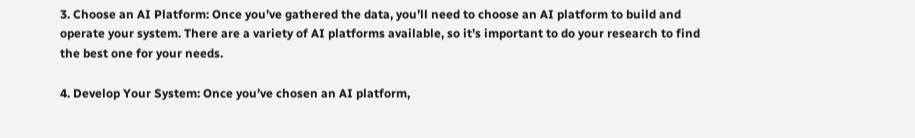3. Choose an AI Platform: Once you’ve gathered the data, you’ll need to choose an AI platform to build and operate your system. There are a variety of AI platforms available, so it’s important to do your research to find the best one for your needs.

4. Develop Your System: Once you’ve chosen an AI platform,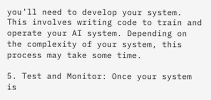you’ll need to develop your system. This involves writing code to train and operate your AI system. Depending on the complexity of your system, this process may take some time.

5. Test and Monitor: Once your system is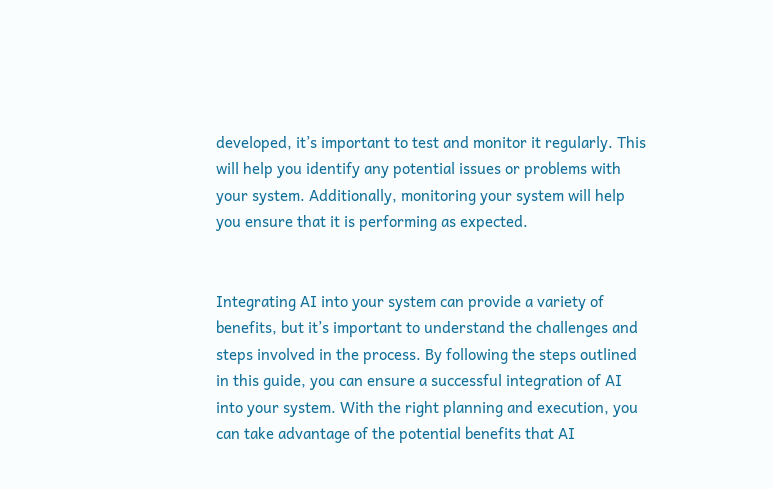developed, it’s important to test and monitor it regularly. This will help you identify any potential issues or problems with your system. Additionally, monitoring your system will help you ensure that it is performing as expected.


Integrating AI into your system can provide a variety of benefits, but it’s important to understand the challenges and steps involved in the process. By following the steps outlined in this guide, you can ensure a successful integration of AI into your system. With the right planning and execution, you can take advantage of the potential benefits that AI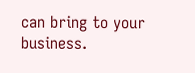can bring to your business.